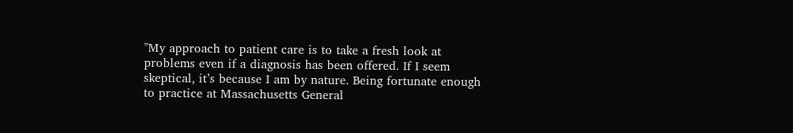"My approach to patient care is to take a fresh look at problems even if a diagnosis has been offered. If I seem skeptical, it’s because I am by nature. Being fortunate enough to practice at Massachusetts General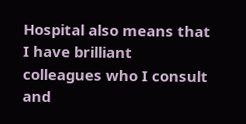Hospital also means that I have brilliant colleagues who I consult and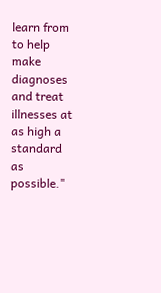learn from to help make diagnoses and treat illnesses at as high a standard as possible."